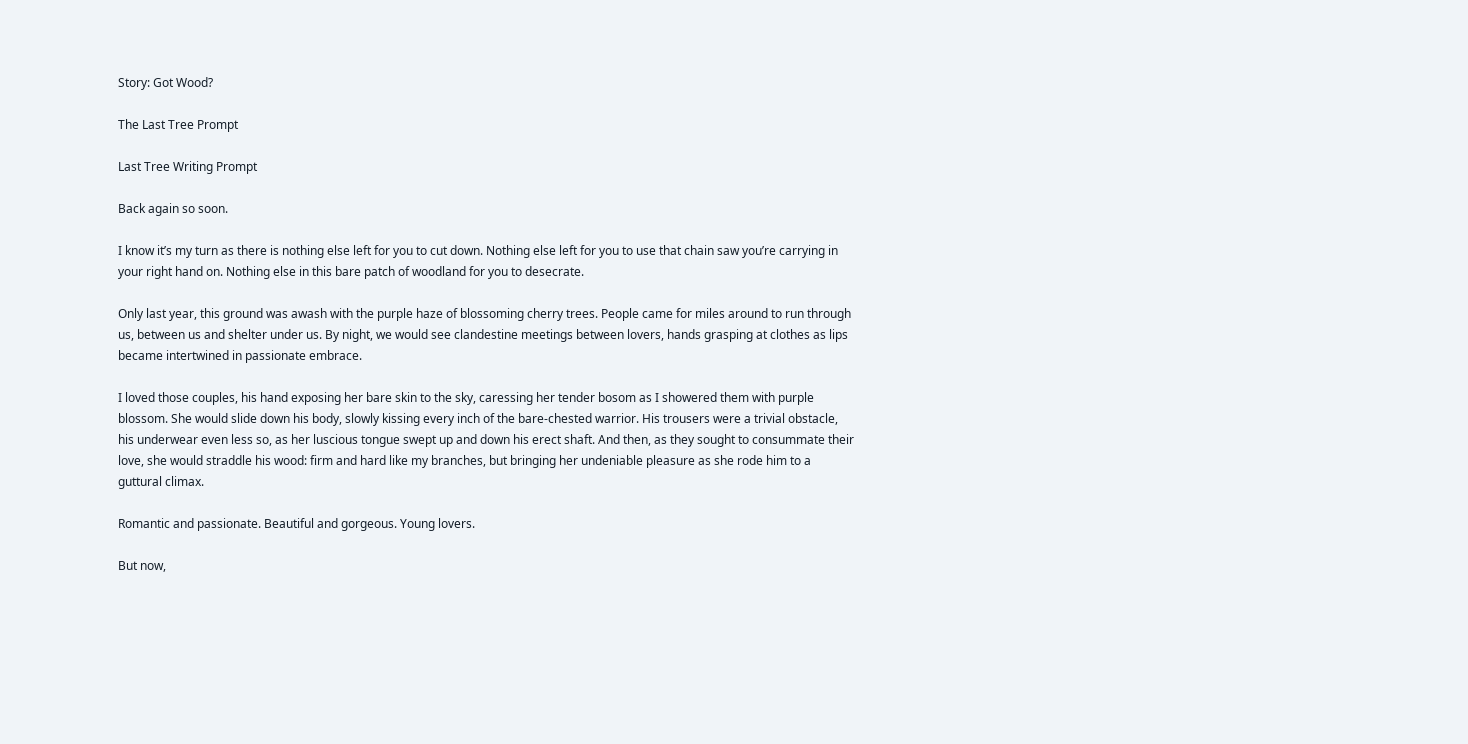Story: Got Wood?

The Last Tree Prompt

Last Tree Writing Prompt

Back again so soon.

I know it’s my turn as there is nothing else left for you to cut down. Nothing else left for you to use that chain saw you’re carrying in your right hand on. Nothing else in this bare patch of woodland for you to desecrate.

Only last year, this ground was awash with the purple haze of blossoming cherry trees. People came for miles around to run through us, between us and shelter under us. By night, we would see clandestine meetings between lovers, hands grasping at clothes as lips became intertwined in passionate embrace.

I loved those couples, his hand exposing her bare skin to the sky, caressing her tender bosom as I showered them with purple blossom. She would slide down his body, slowly kissing every inch of the bare-chested warrior. His trousers were a trivial obstacle, his underwear even less so, as her luscious tongue swept up and down his erect shaft. And then, as they sought to consummate their love, she would straddle his wood: firm and hard like my branches, but bringing her undeniable pleasure as she rode him to a guttural climax.

Romantic and passionate. Beautiful and gorgeous. Young lovers.

But now,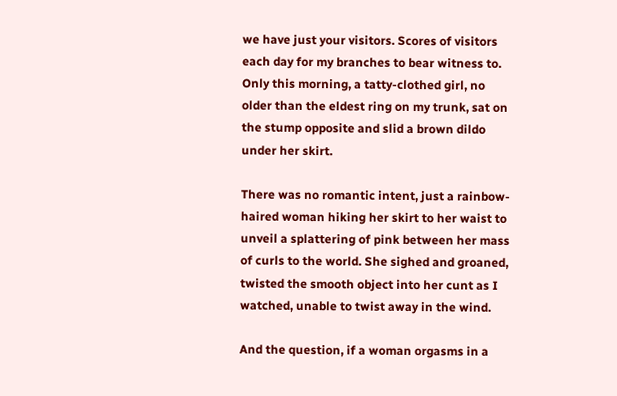we have just your visitors. Scores of visitors each day for my branches to bear witness to. Only this morning, a tatty-clothed girl, no older than the eldest ring on my trunk, sat on the stump opposite and slid a brown dildo under her skirt.

There was no romantic intent, just a rainbow-haired woman hiking her skirt to her waist to unveil a splattering of pink between her mass of curls to the world. She sighed and groaned, twisted the smooth object into her cunt as I watched, unable to twist away in the wind.

And the question, if a woman orgasms in a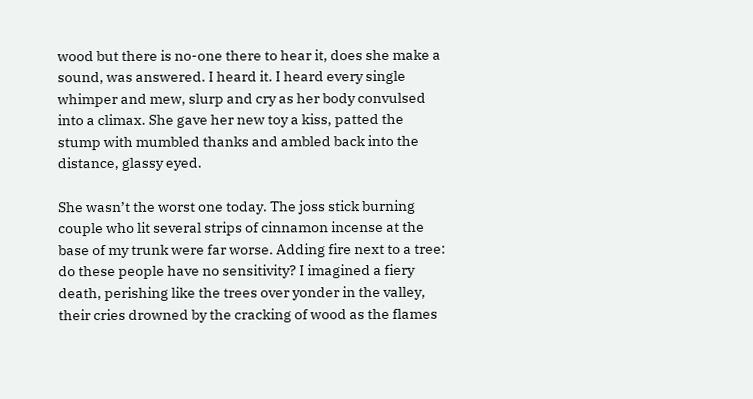wood but there is no-one there to hear it, does she make a sound, was answered. I heard it. I heard every single whimper and mew, slurp and cry as her body convulsed into a climax. She gave her new toy a kiss, patted the stump with mumbled thanks and ambled back into the distance, glassy eyed.

She wasn’t the worst one today. The joss stick burning couple who lit several strips of cinnamon incense at the base of my trunk were far worse. Adding fire next to a tree: do these people have no sensitivity? I imagined a fiery death, perishing like the trees over yonder in the valley, their cries drowned by the cracking of wood as the flames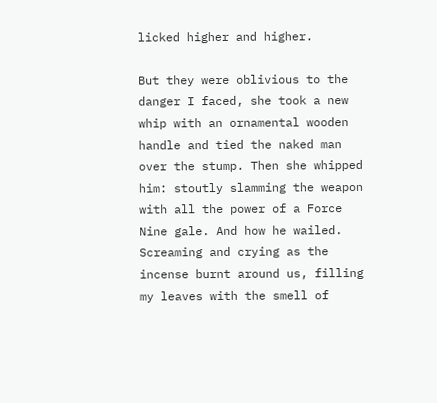licked higher and higher.

But they were oblivious to the danger I faced, she took a new whip with an ornamental wooden handle and tied the naked man over the stump. Then she whipped him: stoutly slamming the weapon with all the power of a Force Nine gale. And how he wailed. Screaming and crying as the incense burnt around us, filling my leaves with the smell of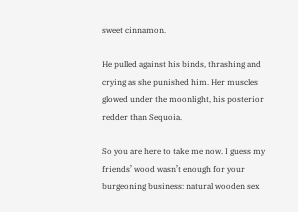sweet cinnamon.

He pulled against his binds, thrashing and crying as she punished him. Her muscles glowed under the moonlight, his posterior redder than Sequoia.

So you are here to take me now. I guess my friends’ wood wasn’t enough for your burgeoning business: natural wooden sex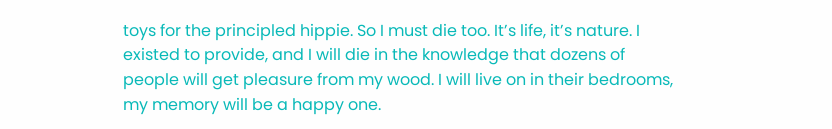toys for the principled hippie. So I must die too. It’s life, it’s nature. I existed to provide, and I will die in the knowledge that dozens of people will get pleasure from my wood. I will live on in their bedrooms, my memory will be a happy one.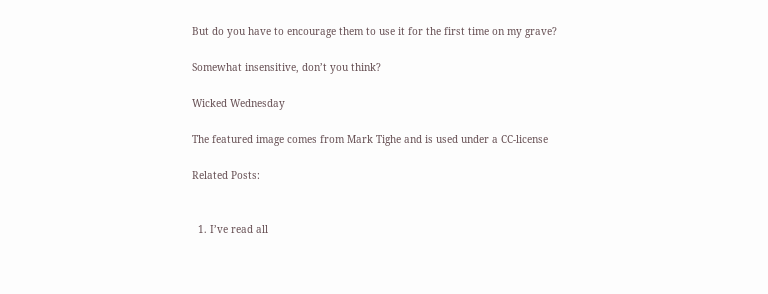But do you have to encourage them to use it for the first time on my grave?

Somewhat insensitive, don’t you think?

Wicked Wednesday

The featured image comes from Mark Tighe and is used under a CC-license

Related Posts:


  1. I’ve read all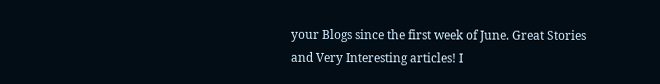your Blogs since the first week of June. Great Stories and Very Interesting articles! I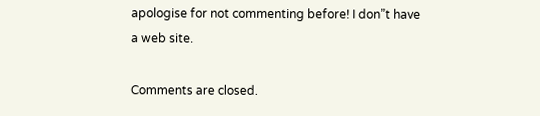apologise for not commenting before! I don”t have a web site.

Comments are closed.